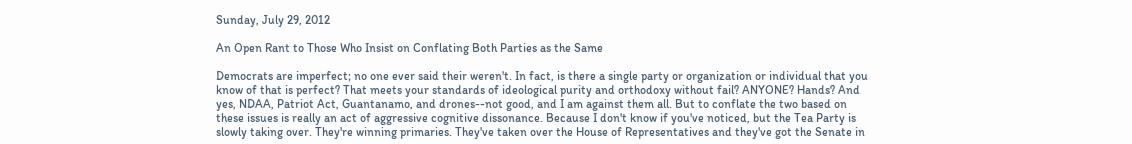Sunday, July 29, 2012

An Open Rant to Those Who Insist on Conflating Both Parties as the Same

Democrats are imperfect; no one ever said their weren't. In fact, is there a single party or organization or individual that you know of that is perfect? That meets your standards of ideological purity and orthodoxy without fail? ANYONE? Hands? And yes, NDAA, Patriot Act, Guantanamo, and drones--not good, and I am against them all. But to conflate the two based on these issues is really an act of aggressive cognitive dissonance. Because I don't know if you've noticed, but the Tea Party is slowly taking over. They're winning primaries. They've taken over the House of Representatives and they've got the Senate in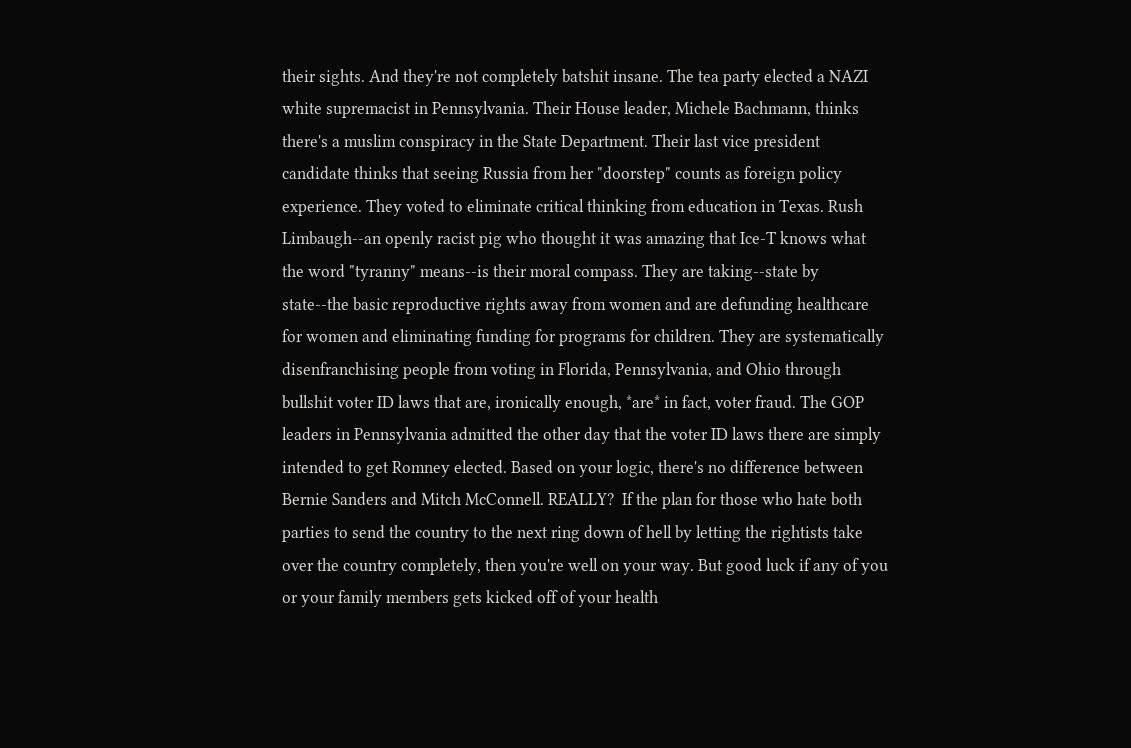their sights. And they're not completely batshit insane. The tea party elected a NAZI white supremacist in Pennsylvania. Their House leader, Michele Bachmann, thinks there's a muslim conspiracy in the State Department. Their last vice president candidate thinks that seeing Russia from her "doorstep" counts as foreign policy experience. They voted to eliminate critical thinking from education in Texas. Rush Limbaugh--an openly racist pig who thought it was amazing that Ice-T knows what the word "tyranny" means--is their moral compass. They are taking--state by state--the basic reproductive rights away from women and are defunding healthcare for women and eliminating funding for programs for children. They are systematically disenfranchising people from voting in Florida, Pennsylvania, and Ohio through bullshit voter ID laws that are, ironically enough, *are* in fact, voter fraud. The GOP leaders in Pennsylvania admitted the other day that the voter ID laws there are simply intended to get Romney elected. Based on your logic, there's no difference between Bernie Sanders and Mitch McConnell. REALLY?  If the plan for those who hate both parties to send the country to the next ring down of hell by letting the rightists take over the country completely, then you're well on your way. But good luck if any of you or your family members gets kicked off of your health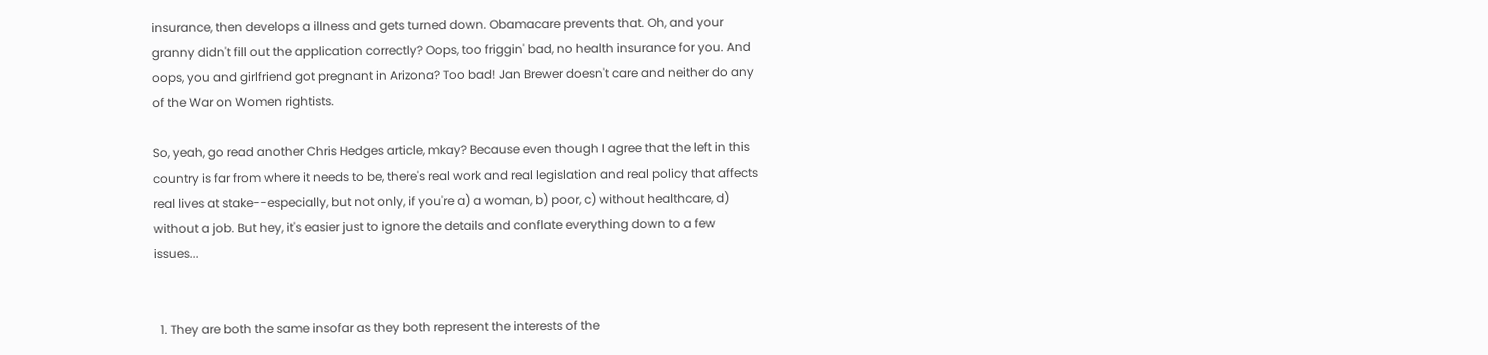insurance, then develops a illness and gets turned down. Obamacare prevents that. Oh, and your granny didn't fill out the application correctly? Oops, too friggin' bad, no health insurance for you. And oops, you and girlfriend got pregnant in Arizona? Too bad! Jan Brewer doesn't care and neither do any of the War on Women rightists.

So, yeah, go read another Chris Hedges article, mkay? Because even though I agree that the left in this country is far from where it needs to be, there's real work and real legislation and real policy that affects real lives at stake--especially, but not only, if you're a) a woman, b) poor, c) without healthcare, d) without a job. But hey, it's easier just to ignore the details and conflate everything down to a few issues...


  1. They are both the same insofar as they both represent the interests of the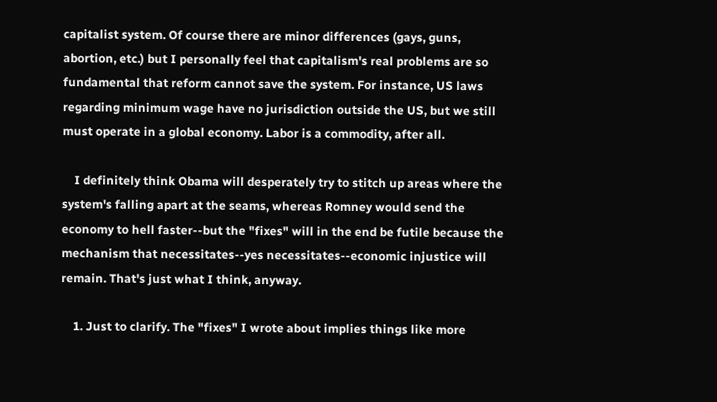capitalist system. Of course there are minor differences (gays, guns, abortion, etc.) but I personally feel that capitalism's real problems are so fundamental that reform cannot save the system. For instance, US laws regarding minimum wage have no jurisdiction outside the US, but we still must operate in a global economy. Labor is a commodity, after all.

    I definitely think Obama will desperately try to stitch up areas where the system's falling apart at the seams, whereas Romney would send the economy to hell faster--but the "fixes" will in the end be futile because the mechanism that necessitates--yes necessitates--economic injustice will remain. That's just what I think, anyway.

    1. Just to clarify. The "fixes" I wrote about implies things like more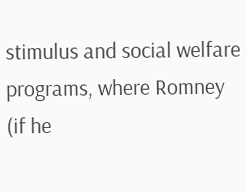stimulus and social welfare programs, where Romney (if he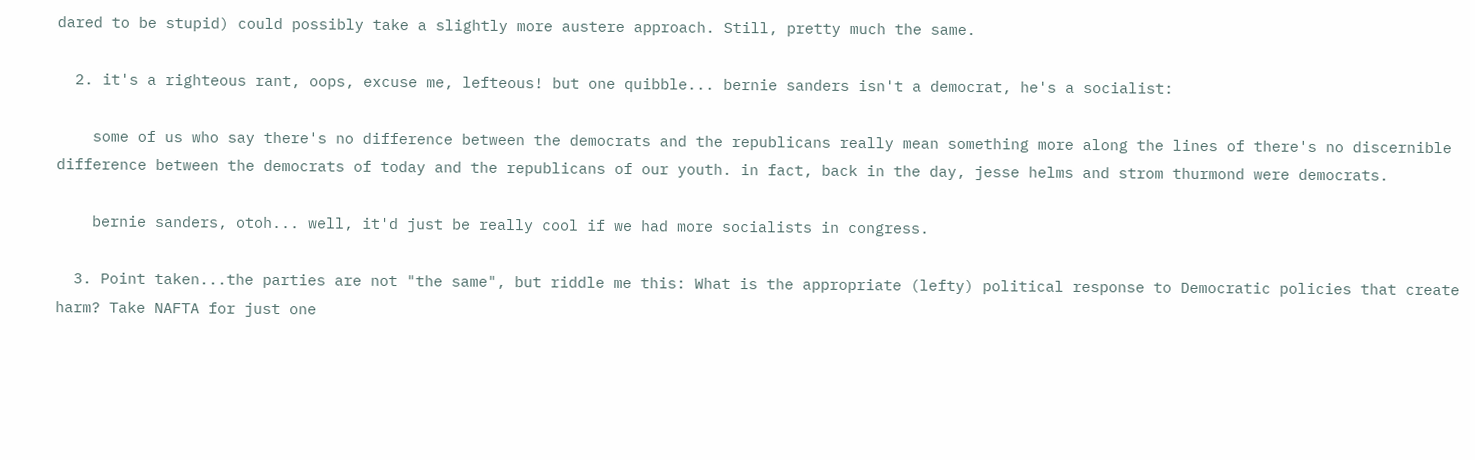dared to be stupid) could possibly take a slightly more austere approach. Still, pretty much the same.

  2. it's a righteous rant, oops, excuse me, lefteous! but one quibble... bernie sanders isn't a democrat, he's a socialist:

    some of us who say there's no difference between the democrats and the republicans really mean something more along the lines of there's no discernible difference between the democrats of today and the republicans of our youth. in fact, back in the day, jesse helms and strom thurmond were democrats.

    bernie sanders, otoh... well, it'd just be really cool if we had more socialists in congress.

  3. Point taken...the parties are not "the same", but riddle me this: What is the appropriate (lefty) political response to Democratic policies that create harm? Take NAFTA for just one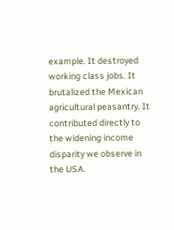example. It destroyed working class jobs. It brutalized the Mexican agricultural peasantry. It contributed directly to the widening income disparity we observe in the USA.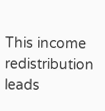This income redistribution leads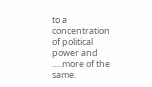to a concentration of political power and .....more of the same.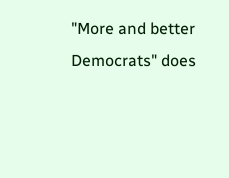"More and better Democrats" does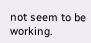not seem to be working.